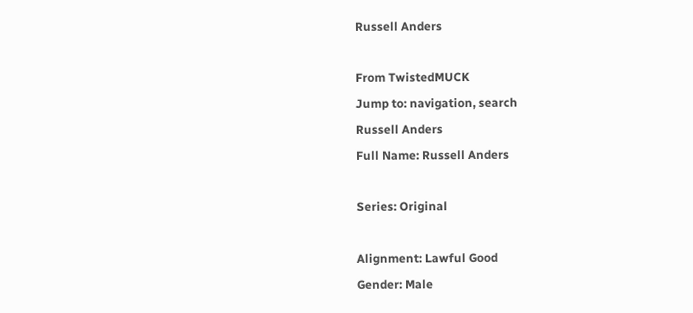Russell Anders

From TwistedMUCK
Jump to: navigation, search
Russell Anders
Full Name: Russell Anders

Series: Original

Alignment: Lawful Good
Gender: Male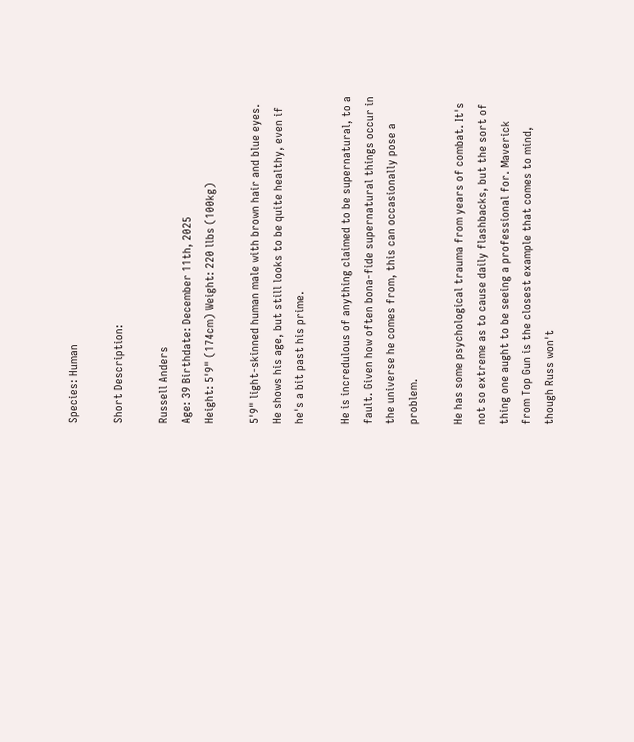Species: Human

Short Description:

Russell Anders
Age: 39 Birthdate: December 11th, 2025
Height: 5'9" (174cm) Weight: 220 llbs (100kg)

5'9" light-skinned human male with brown hair and blue eyes. He shows his age, but still looks to be quite healthy, even if he's a bit past his prime.

He is incredulous of anything claimed to be supernatural, to a fault. Given how often bona-fide supernatural things occur in the universe he comes from, this can occasionally pose a problem.

He has some psychological trauma from years of combat. It's not so extreme as to cause daily flashbacks, but the sort of thing one aught to be seeing a professional for. Maverick from Top Gun is the closest example that comes to mind, though Russ won't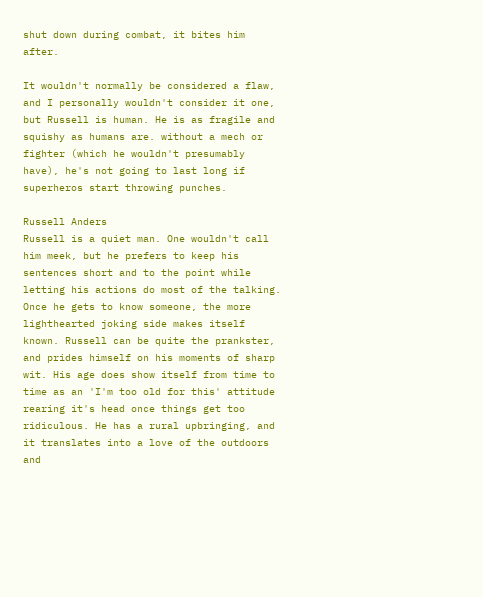shut down during combat, it bites him after.

It wouldn't normally be considered a flaw, and I personally wouldn't consider it one, but Russell is human. He is as fragile and squishy as humans are. without a mech or fighter (which he wouldn't presumably have), he's not going to last long if superheros start throwing punches.

Russell Anders
Russell is a quiet man. One wouldn't call him meek, but he prefers to keep his sentences short and to the point while letting his actions do most of the talking. Once he gets to know someone, the more lighthearted joking side makes itself known. Russell can be quite the prankster, and prides himself on his moments of sharp wit. His age does show itself from time to time as an 'I'm too old for this' attitude rearing it's head once things get too ridiculous. He has a rural upbringing, and it translates into a love of the outdoors and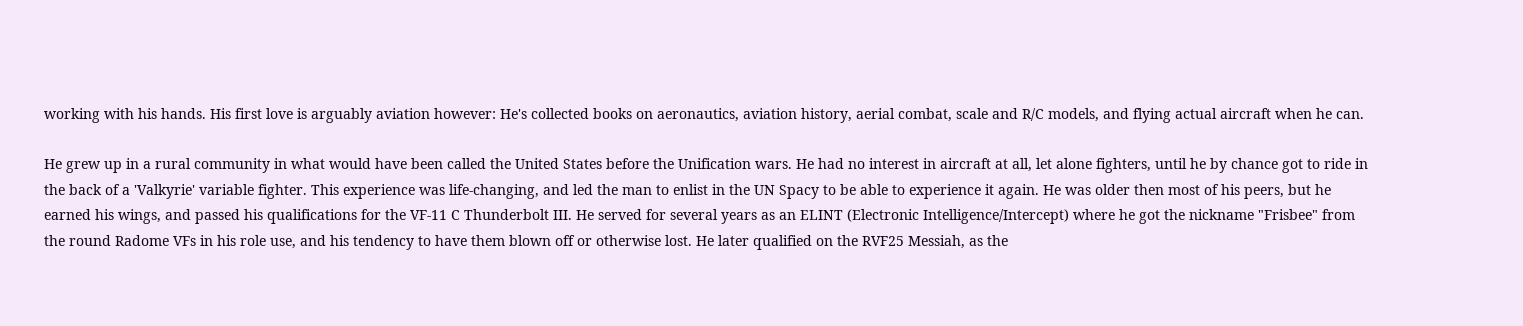working with his hands. His first love is arguably aviation however: He's collected books on aeronautics, aviation history, aerial combat, scale and R/C models, and flying actual aircraft when he can.

He grew up in a rural community in what would have been called the United States before the Unification wars. He had no interest in aircraft at all, let alone fighters, until he by chance got to ride in the back of a 'Valkyrie' variable fighter. This experience was life-changing, and led the man to enlist in the UN Spacy to be able to experience it again. He was older then most of his peers, but he earned his wings, and passed his qualifications for the VF-11 C Thunderbolt III. He served for several years as an ELINT (Electronic Intelligence/Intercept) where he got the nickname "Frisbee" from the round Radome VFs in his role use, and his tendency to have them blown off or otherwise lost. He later qualified on the RVF25 Messiah, as the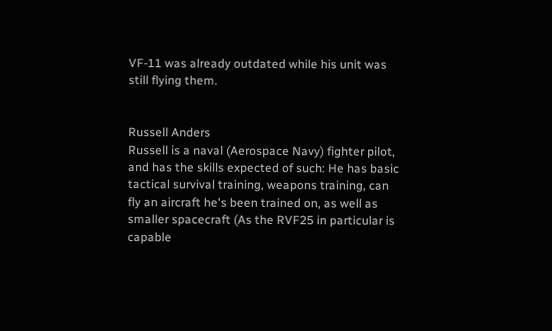VF-11 was already outdated while his unit was still flying them.


Russell Anders
Russell is a naval (Aerospace Navy) fighter pilot, and has the skills expected of such: He has basic tactical survival training, weapons training, can fly an aircraft he's been trained on, as well as smaller spacecraft (As the RVF25 in particular is capable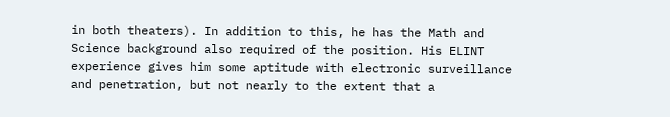in both theaters). In addition to this, he has the Math and Science background also required of the position. His ELINT experience gives him some aptitude with electronic surveillance and penetration, but not nearly to the extent that a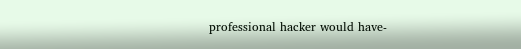professional hacker would have-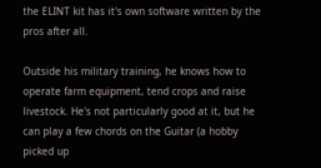the ELINT kit has it's own software written by the pros after all.

Outside his military training, he knows how to operate farm equipment, tend crops and raise livestock. He's not particularly good at it, but he can play a few chords on the Guitar (a hobby picked up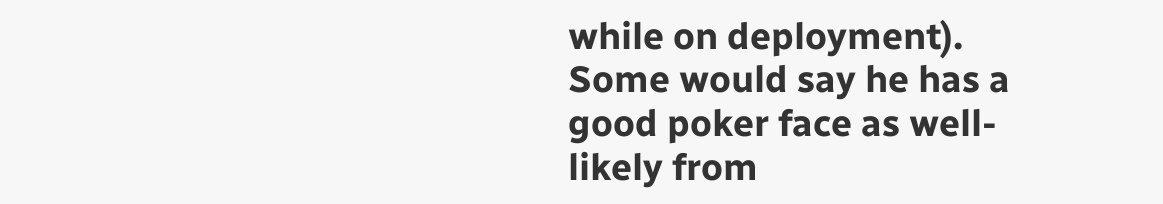while on deployment). Some would say he has a good poker face as well-likely from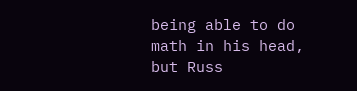being able to do math in his head, but Russ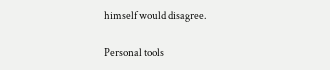himself would disagree.

Personal tools